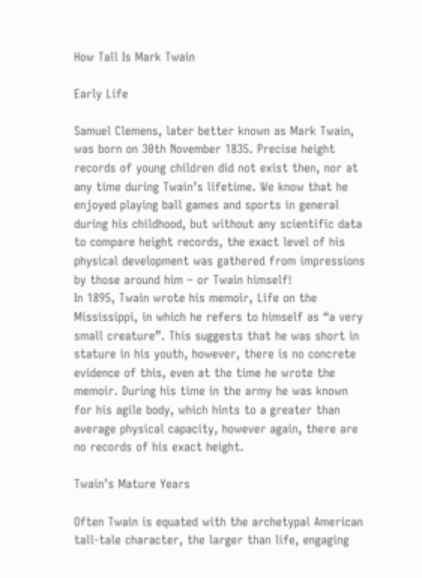How Tall Is Mark Twain

Early Life

Samuel Clemens, later better known as Mark Twain, was born on 30th November 1835. Precise height records of young children did not exist then, nor at any time during Twain’s lifetime. We know that he enjoyed playing ball games and sports in general during his childhood, but without any scientific data to compare height records, the exact level of his physical development was gathered from impressions by those around him – or Twain himself!
In 1895, Twain wrote his memoir, Life on the Mississippi, in which he refers to himself as “a very small creature”. This suggests that he was short in stature in his youth, however, there is no concrete evidence of this, even at the time he wrote the memoir. During his time in the army he was known for his agile body, which hints to a greater than average physical capacity, however again, there are no records of his exact height.

Twain’s Mature Years

Often Twain is equated with the archetypal American tall-tale character, the larger than life, engaging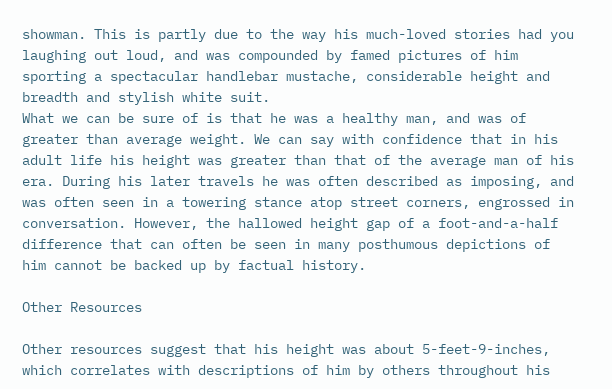showman. This is partly due to the way his much-loved stories had you laughing out loud, and was compounded by famed pictures of him sporting a spectacular handlebar mustache, considerable height and breadth and stylish white suit.
What we can be sure of is that he was a healthy man, and was of greater than average weight. We can say with confidence that in his adult life his height was greater than that of the average man of his era. During his later travels he was often described as imposing, and was often seen in a towering stance atop street corners, engrossed in conversation. However, the hallowed height gap of a foot-and-a-half difference that can often be seen in many posthumous depictions of him cannot be backed up by factual history.

Other Resources

Other resources suggest that his height was about 5-feet-9-inches, which correlates with descriptions of him by others throughout his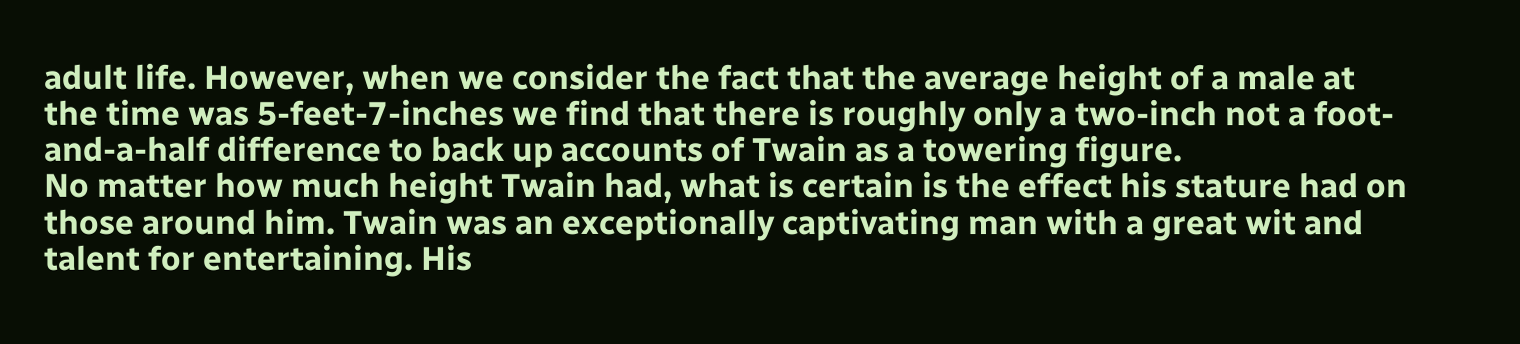adult life. However, when we consider the fact that the average height of a male at the time was 5-feet-7-inches we find that there is roughly only a two-inch not a foot-and-a-half difference to back up accounts of Twain as a towering figure.
No matter how much height Twain had, what is certain is the effect his stature had on those around him. Twain was an exceptionally captivating man with a great wit and talent for entertaining. His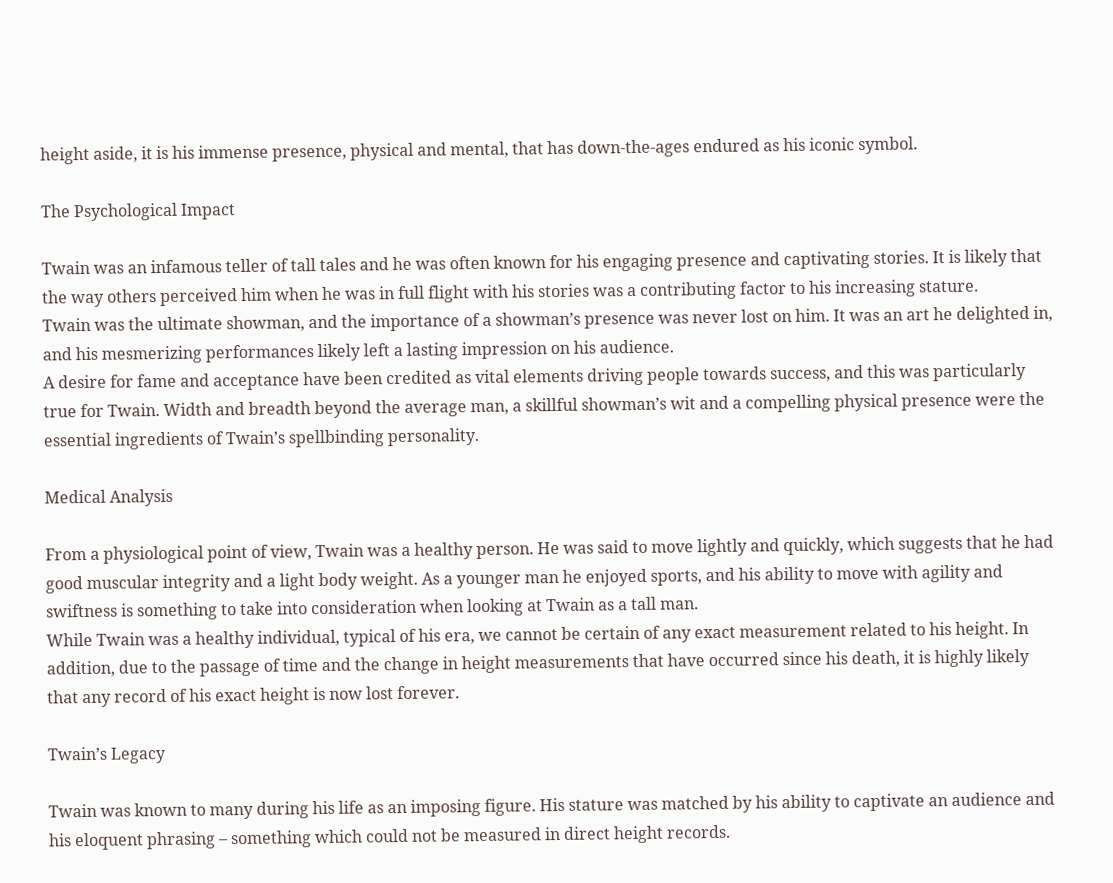height aside, it is his immense presence, physical and mental, that has down-the-ages endured as his iconic symbol.

The Psychological Impact

Twain was an infamous teller of tall tales and he was often known for his engaging presence and captivating stories. It is likely that the way others perceived him when he was in full flight with his stories was a contributing factor to his increasing stature.
Twain was the ultimate showman, and the importance of a showman’s presence was never lost on him. It was an art he delighted in, and his mesmerizing performances likely left a lasting impression on his audience.
A desire for fame and acceptance have been credited as vital elements driving people towards success, and this was particularly true for Twain. Width and breadth beyond the average man, a skillful showman’s wit and a compelling physical presence were the essential ingredients of Twain’s spellbinding personality.

Medical Analysis

From a physiological point of view, Twain was a healthy person. He was said to move lightly and quickly, which suggests that he had good muscular integrity and a light body weight. As a younger man he enjoyed sports, and his ability to move with agility and swiftness is something to take into consideration when looking at Twain as a tall man.
While Twain was a healthy individual, typical of his era, we cannot be certain of any exact measurement related to his height. In addition, due to the passage of time and the change in height measurements that have occurred since his death, it is highly likely that any record of his exact height is now lost forever.

Twain’s Legacy

Twain was known to many during his life as an imposing figure. His stature was matched by his ability to captivate an audience and his eloquent phrasing – something which could not be measured in direct height records.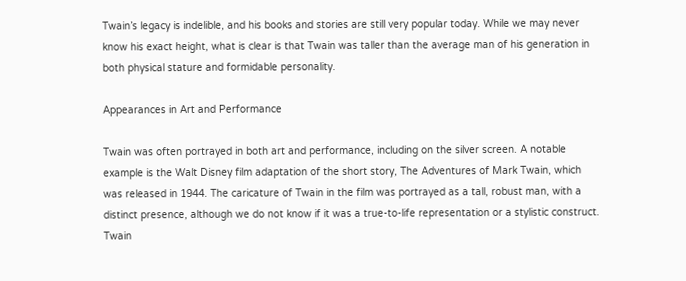Twain’s legacy is indelible, and his books and stories are still very popular today. While we may never know his exact height, what is clear is that Twain was taller than the average man of his generation in both physical stature and formidable personality.

Appearances in Art and Performance

Twain was often portrayed in both art and performance, including on the silver screen. A notable example is the Walt Disney film adaptation of the short story, The Adventures of Mark Twain, which was released in 1944. The caricature of Twain in the film was portrayed as a tall, robust man, with a distinct presence, although we do not know if it was a true-to-life representation or a stylistic construct.
Twain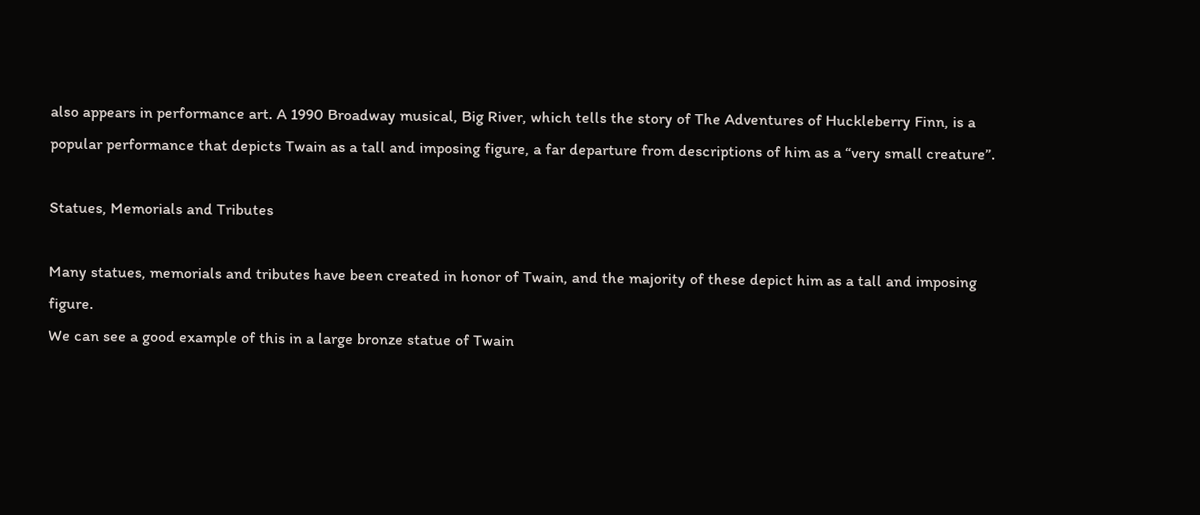also appears in performance art. A 1990 Broadway musical, Big River, which tells the story of The Adventures of Huckleberry Finn, is a popular performance that depicts Twain as a tall and imposing figure, a far departure from descriptions of him as a “very small creature”.

Statues, Memorials and Tributes

Many statues, memorials and tributes have been created in honor of Twain, and the majority of these depict him as a tall and imposing figure.
We can see a good example of this in a large bronze statue of Twain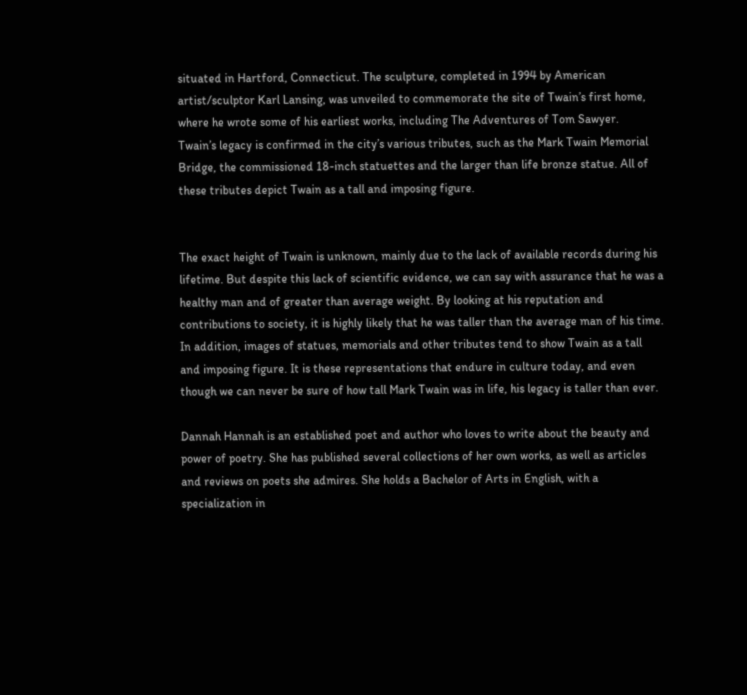situated in Hartford, Connecticut. The sculpture, completed in 1994 by American artist/sculptor Karl Lansing, was unveiled to commemorate the site of Twain’s first home, where he wrote some of his earliest works, including The Adventures of Tom Sawyer.
Twain’s legacy is confirmed in the city’s various tributes, such as the Mark Twain Memorial Bridge, the commissioned 18-inch statuettes and the larger than life bronze statue. All of these tributes depict Twain as a tall and imposing figure.


The exact height of Twain is unknown, mainly due to the lack of available records during his lifetime. But despite this lack of scientific evidence, we can say with assurance that he was a healthy man and of greater than average weight. By looking at his reputation and contributions to society, it is highly likely that he was taller than the average man of his time.
In addition, images of statues, memorials and other tributes tend to show Twain as a tall and imposing figure. It is these representations that endure in culture today, and even though we can never be sure of how tall Mark Twain was in life, his legacy is taller than ever.

Dannah Hannah is an established poet and author who loves to write about the beauty and power of poetry. She has published several collections of her own works, as well as articles and reviews on poets she admires. She holds a Bachelor of Arts in English, with a specialization in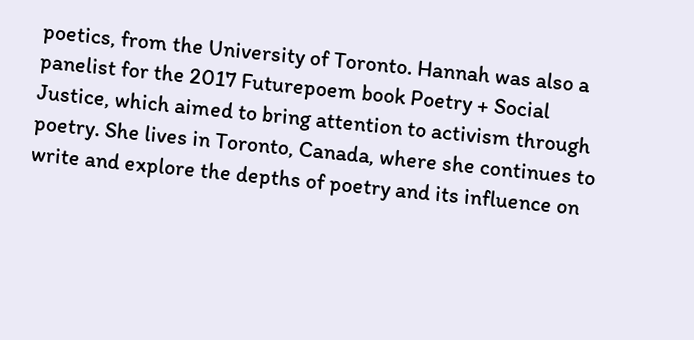poetics, from the University of Toronto. Hannah was also a panelist for the 2017 Futurepoem book Poetry + Social Justice, which aimed to bring attention to activism through poetry. She lives in Toronto, Canada, where she continues to write and explore the depths of poetry and its influence on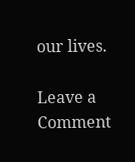our lives.

Leave a Comment